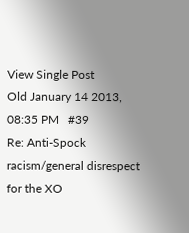View Single Post
Old January 14 2013, 08:35 PM   #39
Re: Anti-Spock racism/general disrespect for the XO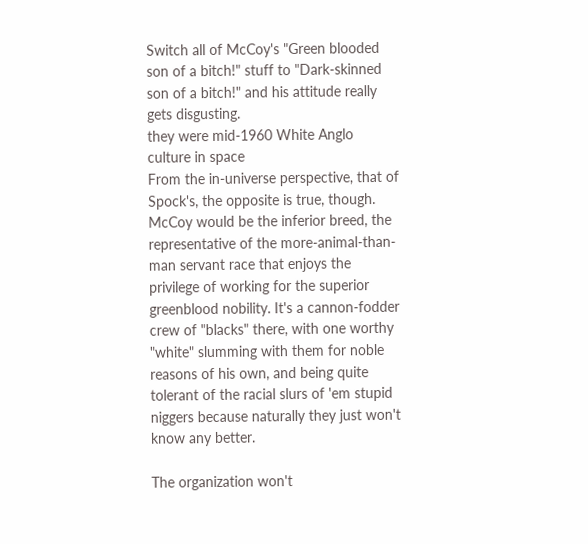Switch all of McCoy's "Green blooded son of a bitch!" stuff to "Dark-skinned son of a bitch!" and his attitude really gets disgusting.
they were mid-1960 White Anglo culture in space
From the in-universe perspective, that of Spock's, the opposite is true, though. McCoy would be the inferior breed, the representative of the more-animal-than-man servant race that enjoys the privilege of working for the superior greenblood nobility. It's a cannon-fodder crew of "blacks" there, with one worthy "white" slumming with them for noble reasons of his own, and being quite tolerant of the racial slurs of 'em stupid niggers because naturally they just won't know any better.

The organization won't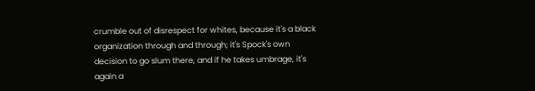crumble out of disrespect for whites, because it's a black organization through and through; it's Spock's own decision to go slum there, and if he takes umbrage, it's again a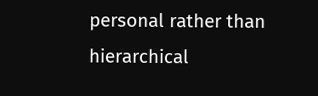personal rather than hierarchical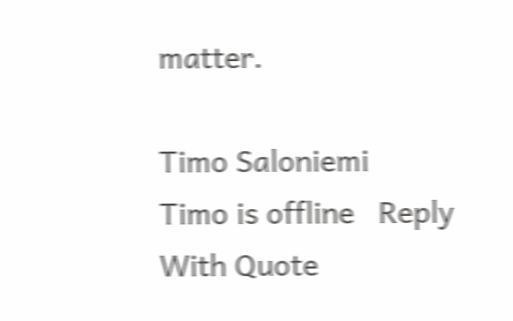matter.

Timo Saloniemi
Timo is offline   Reply With Quote